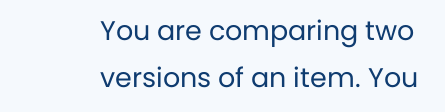You are comparing two versions of an item. You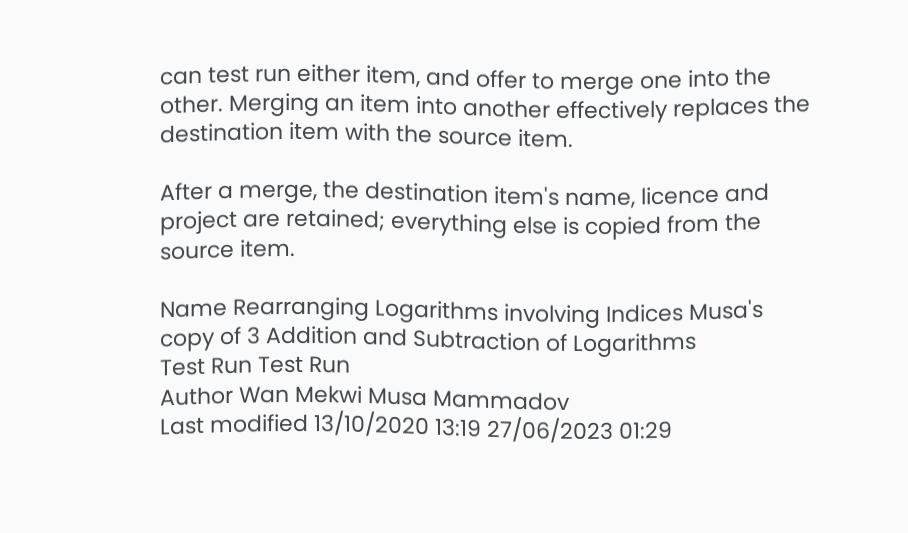can test run either item, and offer to merge one into the other. Merging an item into another effectively replaces the destination item with the source item.

After a merge, the destination item's name, licence and project are retained; everything else is copied from the source item.

Name Rearranging Logarithms involving Indices Musa's copy of 3 Addition and Subtraction of Logarithms
Test Run Test Run
Author Wan Mekwi Musa Mammadov
Last modified 13/10/2020 13:19 27/06/2023 01:29